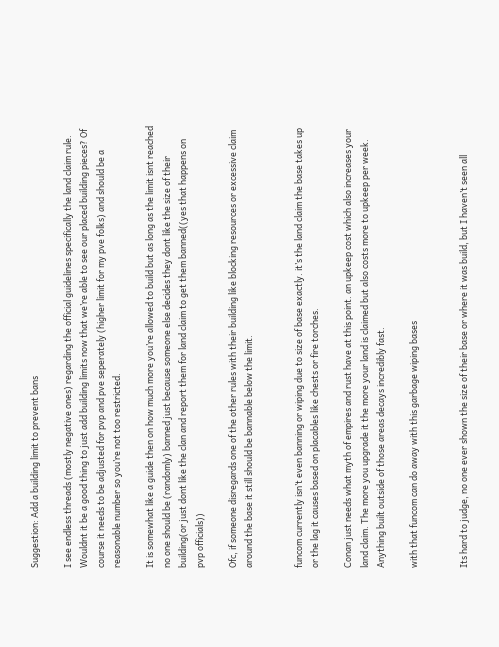Suggestion: Add a building limit to prevent bans

I see endless threads (mostly negative ones) regarding the official guidelines specifically the land claim rule. Wouldnt it be a good thing to just add building limits now that we’re able to see our placed building pieces? Of course it needs to be adjusted for pvp and pve seperately (higher limit for my pve folks) and should be a reasonable number so you’re not too restricted.

It is somewhat like a guide then on how much more you’re allowed to build but as long as the limit isnt reached no one should be (randomly) banned just because someone else decides they dont like the size of their building(or just dont like the clan and report them for land claim to get them banned((yes that happens on pvp officials))

Ofc, if someone disregards one of the other rules with their building like blocking resources or excessive claim around the base it still should be bannable below the limit.


funcom currently isn’t even banning or wiping due to size of base exactly. it’s the land claim the base takes up or the lag it causes based on placables like chests or fire torches.

Conan just needs what myth of empires and rust have at this point. an upkeep cost which also increases your land claim. The more you upgrade it the more your land is claimed but also costs more to upkeep per week. Anything built outside of those areas decays incredibly fast.

with that funcom can do away with this garbage wiping bases


Its hard to judge, no one ever shown the size of their base or where it was build, but I haven’t seen all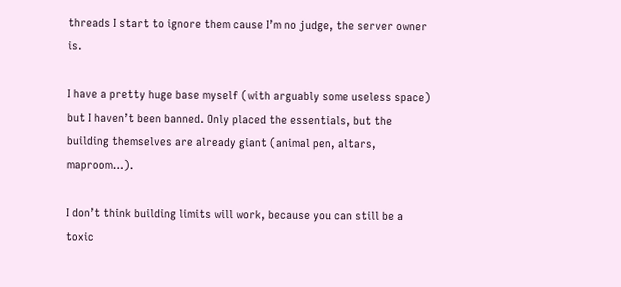threads I start to ignore them cause I’m no judge, the server owner is.

I have a pretty huge base myself (with arguably some useless space) but I haven’t been banned. Only placed the essentials, but the building themselves are already giant (animal pen, altars, maproom…).

I don’t think building limits will work, because you can still be a toxic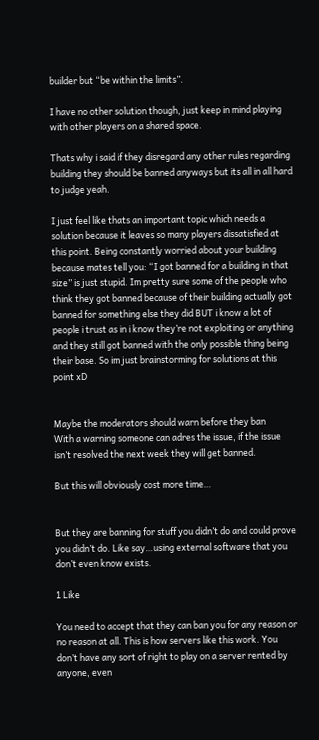builder but “be within the limits”.

I have no other solution though, just keep in mind playing with other players on a shared space.

Thats why i said if they disregard any other rules regarding building they should be banned anyways but its all in all hard to judge yeah.

I just feel like thats an important topic which needs a solution because it leaves so many players dissatisfied at this point. Being constantly worried about your building because mates tell you: “I got banned for a building in that size” is just stupid. Im pretty sure some of the people who think they got banned because of their building actually got banned for something else they did BUT i know a lot of people i trust as in i know they’re not exploiting or anything and they still got banned with the only possible thing being their base. So im just brainstorming for solutions at this point xD


Maybe the moderators should warn before they ban
With a warning someone can adres the issue, if the issue isn’t resolved the next week they will get banned.

But this will obviously cost more time…


But they are banning for stuff you didn’t do and could prove you didn’t do. Like say…using external software that you don’t even know exists.

1 Like

You need to accept that they can ban you for any reason or no reason at all. This is how servers like this work. You don’t have any sort of right to play on a server rented by anyone, even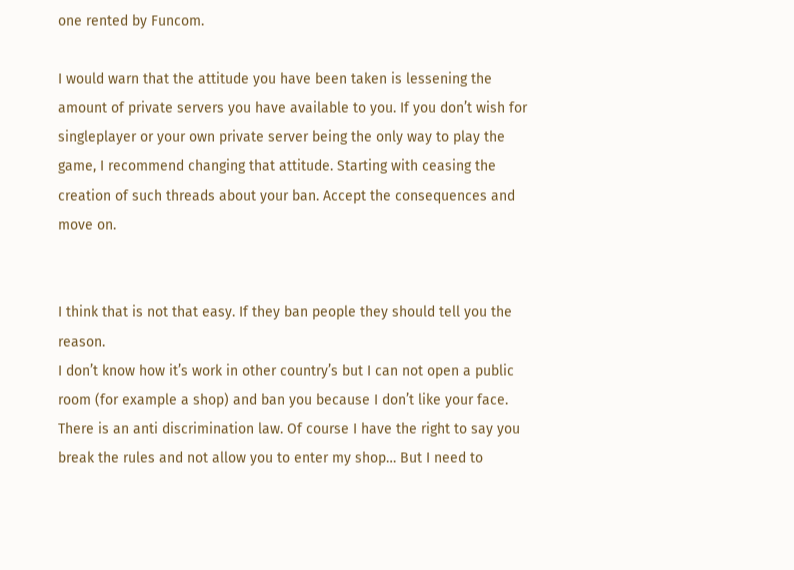one rented by Funcom.

I would warn that the attitude you have been taken is lessening the amount of private servers you have available to you. If you don’t wish for singleplayer or your own private server being the only way to play the game, I recommend changing that attitude. Starting with ceasing the creation of such threads about your ban. Accept the consequences and move on.


I think that is not that easy. If they ban people they should tell you the reason.
I don’t know how it’s work in other country’s but I can not open a public room (for example a shop) and ban you because I don’t like your face.
There is an anti discrimination law. Of course I have the right to say you break the rules and not allow you to enter my shop… But I need to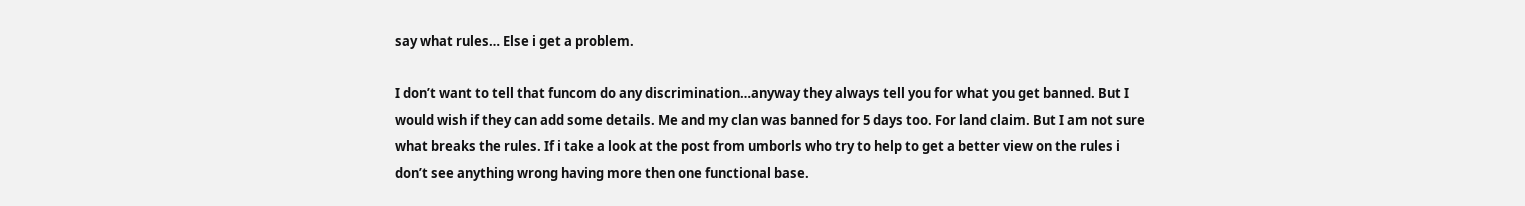say what rules… Else i get a problem.

I don’t want to tell that funcom do any discrimination…anyway they always tell you for what you get banned. But I would wish if they can add some details. Me and my clan was banned for 5 days too. For land claim. But I am not sure what breaks the rules. If i take a look at the post from umborls who try to help to get a better view on the rules i don’t see anything wrong having more then one functional base.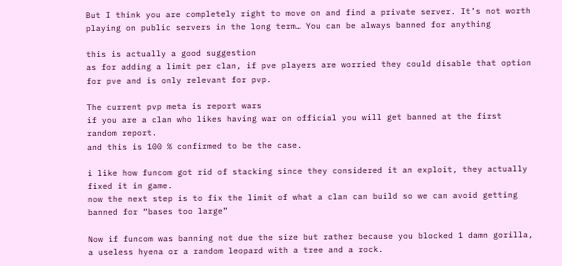But I think you are completely right to move on and find a private server. It’s not worth playing on public servers in the long term… You can be always banned for anything

this is actually a good suggestion
as for adding a limit per clan, if pve players are worried they could disable that option for pve and is only relevant for pvp.

The current pvp meta is report wars
if you are a clan who likes having war on official you will get banned at the first random report.
and this is 100 % confirmed to be the case.

i like how funcom got rid of stacking since they considered it an exploit, they actually fixed it in game.
now the next step is to fix the limit of what a clan can build so we can avoid getting banned for “bases too large”

Now if funcom was banning not due the size but rather because you blocked 1 damn gorilla, a useless hyena or a random leopard with a tree and a rock.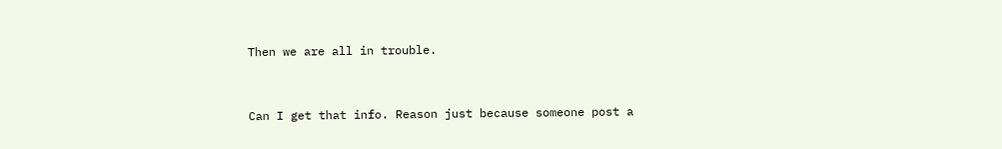Then we are all in trouble.


Can I get that info. Reason just because someone post a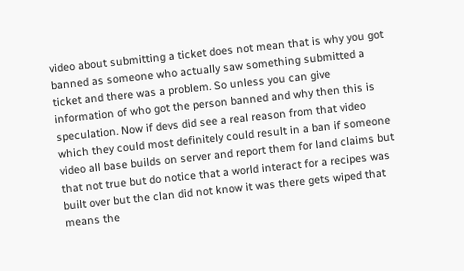video about submitting a ticket does not mean that is why you got banned as someone who actually saw something submitted a ticket and there was a problem. So unless you can give information of who got the person banned and why then this is speculation. Now if devs did see a real reason from that video which they could most definitely could result in a ban if someone video all base builds on server and report them for land claims but that not true but do notice that a world interact for a recipes was built over but the clan did not know it was there gets wiped that means the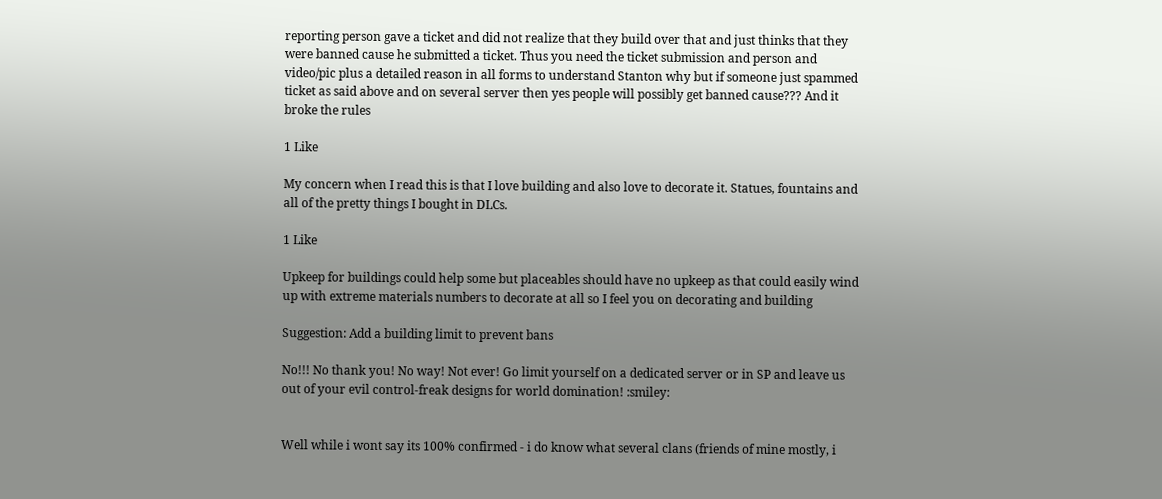reporting person gave a ticket and did not realize that they build over that and just thinks that they were banned cause he submitted a ticket. Thus you need the ticket submission and person and video/pic plus a detailed reason in all forms to understand Stanton why but if someone just spammed ticket as said above and on several server then yes people will possibly get banned cause??? And it broke the rules

1 Like

My concern when I read this is that I love building and also love to decorate it. Statues, fountains and all of the pretty things I bought in DLCs.

1 Like

Upkeep for buildings could help some but placeables should have no upkeep as that could easily wind up with extreme materials numbers to decorate at all so I feel you on decorating and building

Suggestion: Add a building limit to prevent bans

No!!! No thank you! No way! Not ever! Go limit yourself on a dedicated server or in SP and leave us out of your evil control-freak designs for world domination! :smiley:


Well while i wont say its 100% confirmed - i do know what several clans (friends of mine mostly, i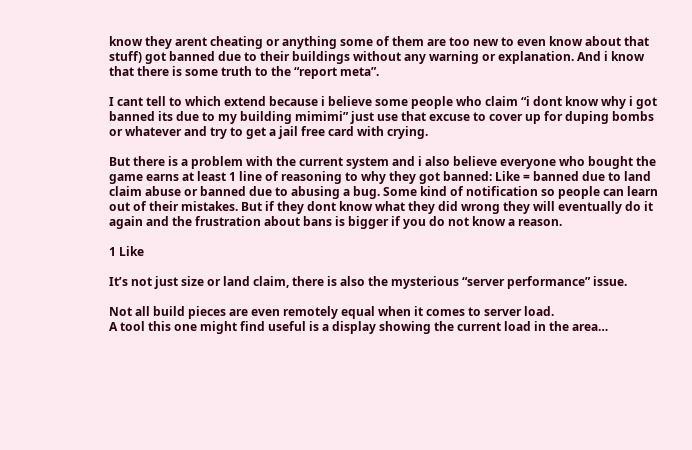know they arent cheating or anything some of them are too new to even know about that stuff) got banned due to their buildings without any warning or explanation. And i know that there is some truth to the “report meta”.

I cant tell to which extend because i believe some people who claim “i dont know why i got banned its due to my building mimimi” just use that excuse to cover up for duping bombs or whatever and try to get a jail free card with crying.

But there is a problem with the current system and i also believe everyone who bought the game earns at least 1 line of reasoning to why they got banned: Like = banned due to land claim abuse or banned due to abusing a bug. Some kind of notification so people can learn out of their mistakes. But if they dont know what they did wrong they will eventually do it again and the frustration about bans is bigger if you do not know a reason.

1 Like

It’s not just size or land claim, there is also the mysterious “server performance” issue.

Not all build pieces are even remotely equal when it comes to server load.
A tool this one might find useful is a display showing the current load in the area…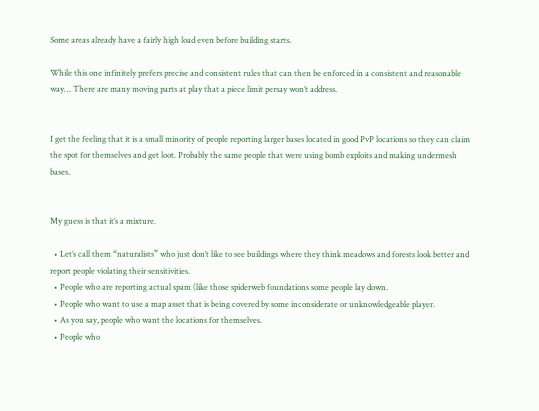Some areas already have a fairly high load even before building starts.

While this one infinitely prefers precise and consistent rules that can then be enforced in a consistent and reasonable way… There are many moving parts at play that a piece limit persay won’t address.


I get the feeling that it is a small minority of people reporting larger bases located in good PvP locations so they can claim the spot for themselves and get loot. Probably the same people that were using bomb exploits and making undermesh bases.


My guess is that it’s a mixture.

  • Let’s call them “naturalists” who just don’t like to see buildings where they think meadows and forests look better and report people violating their sensitivities.
  • People who are reporting actual spam (like those spiderweb foundations some people lay down.
  • People who want to use a map asset that is being covered by some inconsiderate or unknowledgeable player.
  • As you say, people who want the locations for themselves.
  • People who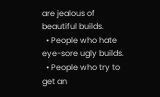are jealous of beautiful builds.
  • People who hate eye-sore ugly builds.
  • People who try to get an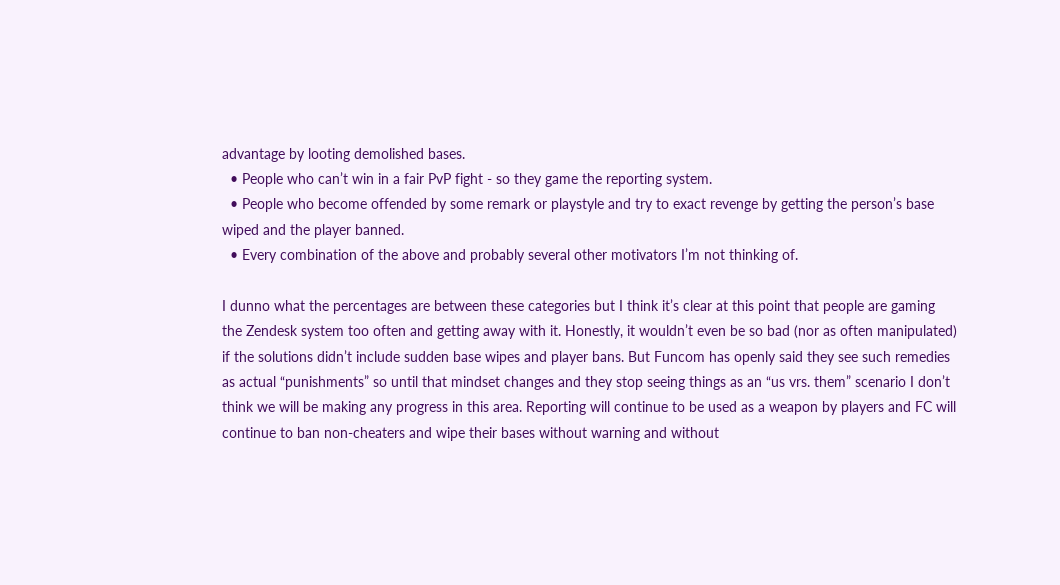advantage by looting demolished bases.
  • People who can’t win in a fair PvP fight - so they game the reporting system.
  • People who become offended by some remark or playstyle and try to exact revenge by getting the person’s base wiped and the player banned.
  • Every combination of the above and probably several other motivators I’m not thinking of.

I dunno what the percentages are between these categories but I think it’s clear at this point that people are gaming the Zendesk system too often and getting away with it. Honestly, it wouldn’t even be so bad (nor as often manipulated) if the solutions didn’t include sudden base wipes and player bans. But Funcom has openly said they see such remedies as actual “punishments” so until that mindset changes and they stop seeing things as an “us vrs. them” scenario I don’t think we will be making any progress in this area. Reporting will continue to be used as a weapon by players and FC will continue to ban non-cheaters and wipe their bases without warning and without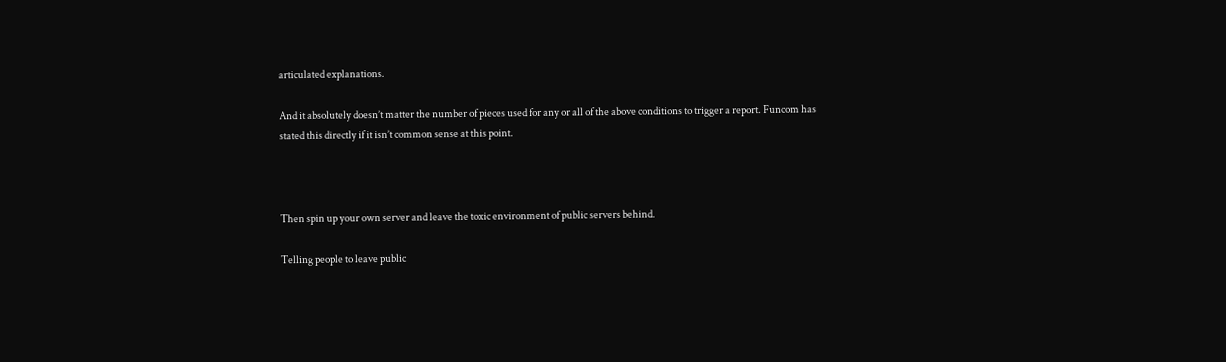articulated explanations.

And it absolutely doesn’t matter the number of pieces used for any or all of the above conditions to trigger a report. Funcom has stated this directly if it isn’t common sense at this point.



Then spin up your own server and leave the toxic environment of public servers behind.

Telling people to leave public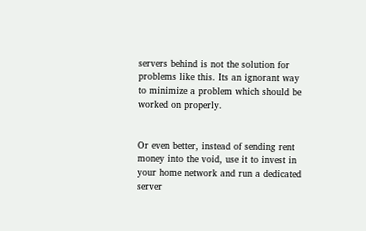servers behind is not the solution for problems like this. Its an ignorant way to minimize a problem which should be worked on properly.


Or even better, instead of sending rent money into the void, use it to invest in your home network and run a dedicated server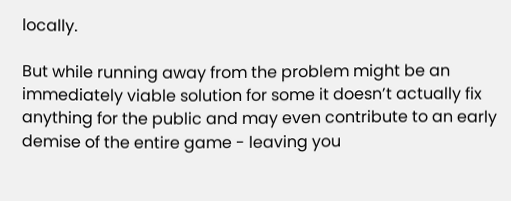locally.

But while running away from the problem might be an immediately viable solution for some it doesn’t actually fix anything for the public and may even contribute to an early demise of the entire game - leaving you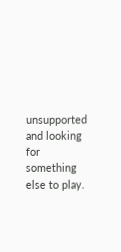unsupported and looking for something else to play.